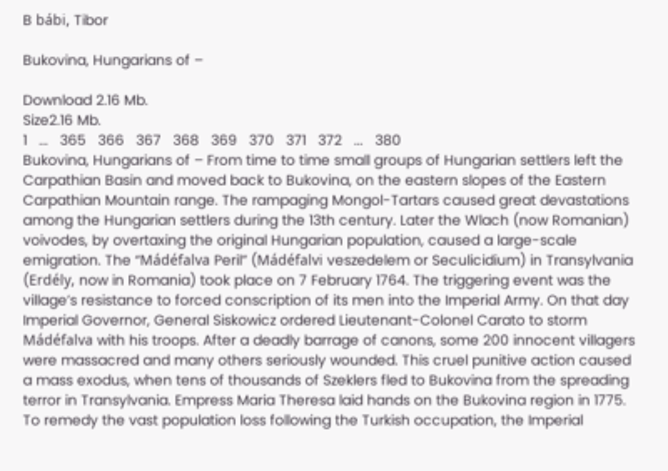B bábi, Tibor

Bukovina, Hungarians of –

Download 2.16 Mb.
Size2.16 Mb.
1   ...   365   366   367   368   369   370   371   372   ...   380
Bukovina, Hungarians of – From time to time small groups of Hungarian settlers left the Carpathian Basin and moved back to Bukovina, on the eastern slopes of the Eastern Carpathian Mountain range. The rampaging Mongol-Tartars caused great devastations among the Hungarian settlers during the 13th century. Later the Wlach (now Romanian) voivodes, by overtaxing the original Hungarian population, caused a large-scale emigration. The “Mádéfalva Peril” (Mádéfalvi veszedelem or Seculicidium) in Transylvania (Erdély, now in Romania) took place on 7 February 1764. The triggering event was the village’s resistance to forced conscription of its men into the Imperial Army. On that day Imperial Governor, General Siskowicz ordered Lieutenant-Colonel Carato to storm Mádéfalva with his troops. After a deadly barrage of canons, some 200 innocent villagers were massacred and many others seriously wounded. This cruel punitive action caused a mass exodus, when tens of thousands of Szeklers fled to Bukovina from the spreading terror in Transylvania. Empress Maria Theresa laid hands on the Bukovina region in 1775. To remedy the vast population loss following the Turkish occupation, the Imperial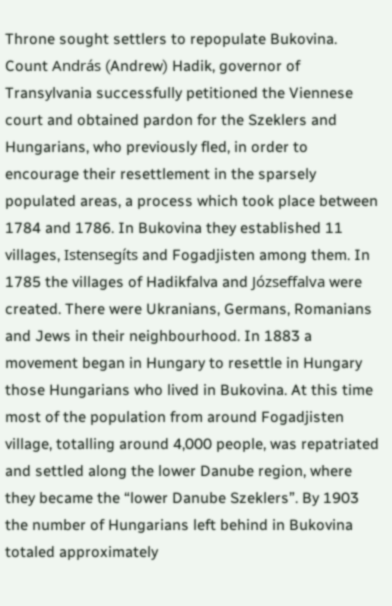Throne sought settlers to repopulate Bukovina. Count András (Andrew) Hadik, governor of Transylvania successfully petitioned the Viennese court and obtained pardon for the Szeklers and Hungarians, who previously fled, in order to encourage their resettlement in the sparsely populated areas, a process which took place between 1784 and 1786. In Bukovina they established 11 villages, Istensegíts and Fogadjisten among them. In 1785 the villages of Hadikfalva and Józseffalva were created. There were Ukranians, Germans, Romanians and Jews in their neighbourhood. In 1883 a movement began in Hungary to resettle in Hungary those Hungarians who lived in Bukovina. At this time most of the population from around Fogadjisten village, totalling around 4,000 people, was repatriated and settled along the lower Danube region, where they became the “lower Danube Szeklers”. By 1903 the number of Hungarians left behind in Bukovina totaled approximately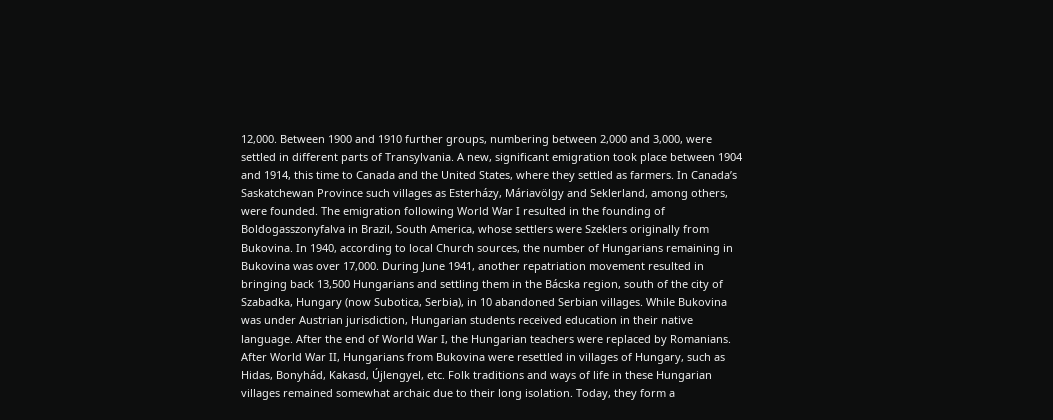12,000. Between 1900 and 1910 further groups, numbering between 2,000 and 3,000, were settled in different parts of Transylvania. A new, significant emigration took place between 1904 and 1914, this time to Canada and the United States, where they settled as farmers. In Canada’s Saskatchewan Province such villages as Esterházy, Máriavölgy and Seklerland, among others, were founded. The emigration following World War I resulted in the founding of Boldogasszonyfalva in Brazil, South America, whose settlers were Szeklers originally from Bukovina. In 1940, according to local Church sources, the number of Hungarians remaining in Bukovina was over 17,000. During June 1941, another repatriation movement resulted in bringing back 13,500 Hungarians and settling them in the Bácska region, south of the city of Szabadka, Hungary (now Subotica, Serbia), in 10 abandoned Serbian villages. While Bukovina was under Austrian jurisdiction, Hungarian students received education in their native language. After the end of World War I, the Hungarian teachers were replaced by Romanians. After World War II, Hungarians from Bukovina were resettled in villages of Hungary, such as Hidas, Bonyhád, Kakasd, Újlengyel, etc. Folk traditions and ways of life in these Hungarian villages remained somewhat archaic due to their long isolation. Today, they form a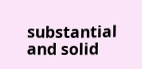substantial and solid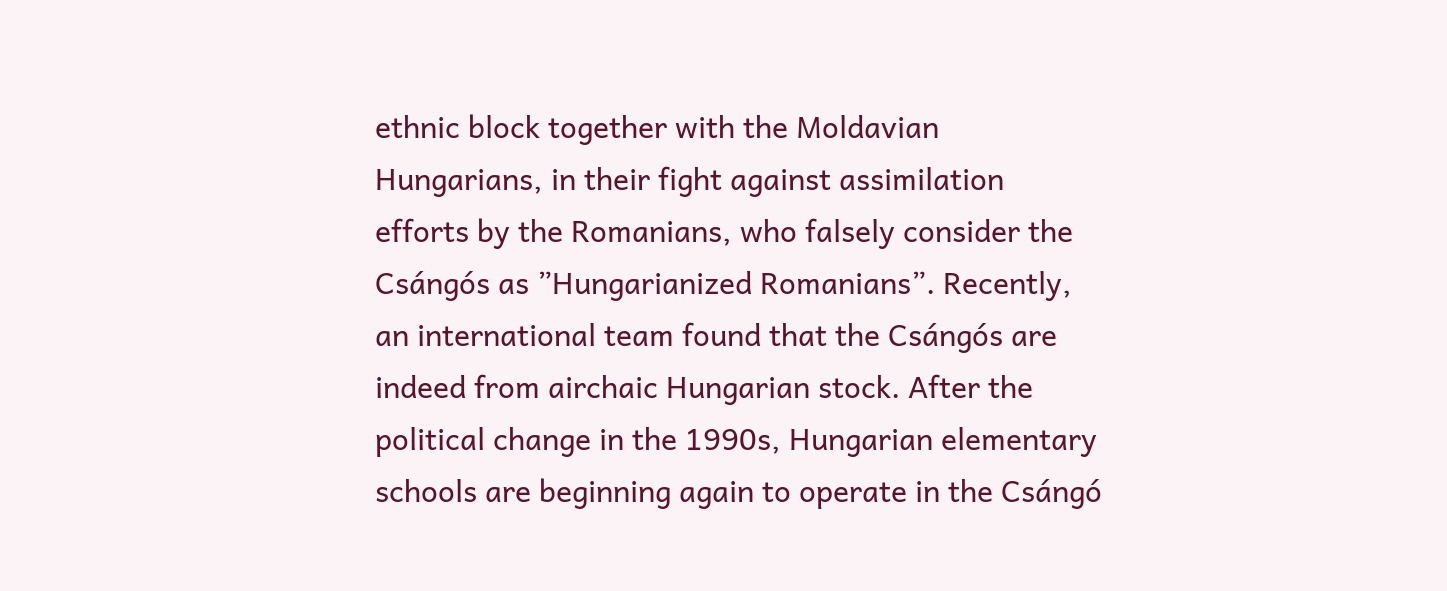ethnic block together with the Moldavian Hungarians, in their fight against assimilation efforts by the Romanians, who falsely consider the Csángós as ”Hungarianized Romanians”. Recently, an international team found that the Csángós are indeed from airchaic Hungarian stock. After the political change in the 1990s, Hungarian elementary schools are beginning again to operate in the Csángó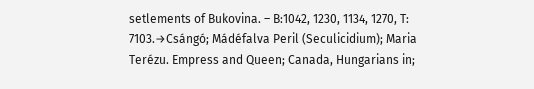setlements of Bukovina. – B:1042, 1230, 1134, 1270, T: 7103.→Csángó; Mádéfalva Peril (Seculicidium); Maria Terézu. Empress and Queen; Canada, Hungarians in;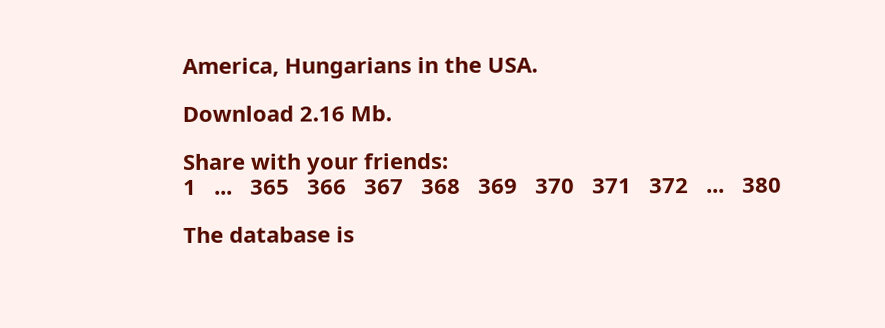America, Hungarians in the USA.

Download 2.16 Mb.

Share with your friends:
1   ...   365   366   367   368   369   370   371   372   ...   380

The database is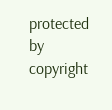protected by copyright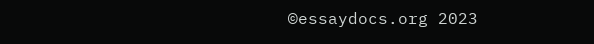©essaydocs.org 2023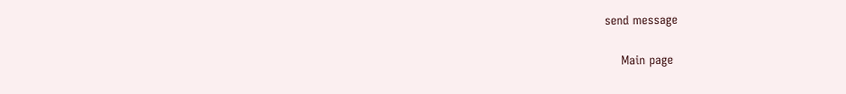send message

    Main page